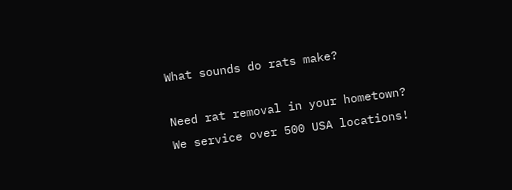What sounds do rats make?

Need rat removal in your hometown? We service over 500 USA locations!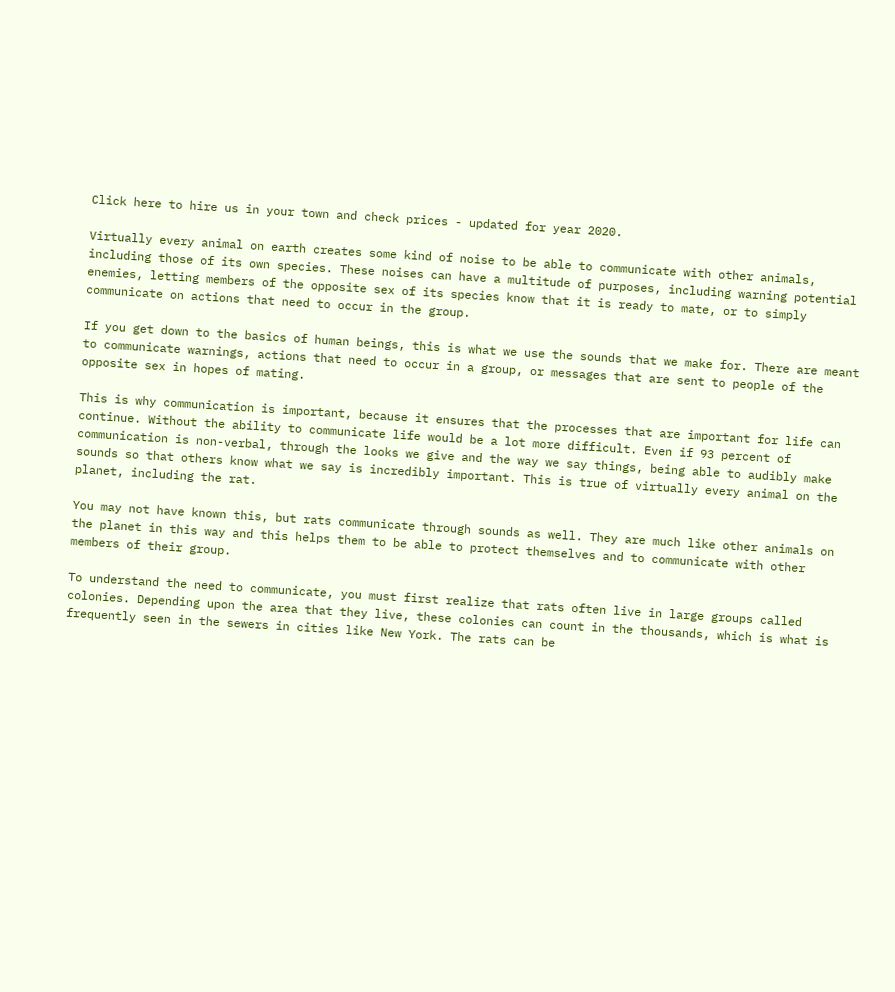Click here to hire us in your town and check prices - updated for year 2020.

Virtually every animal on earth creates some kind of noise to be able to communicate with other animals, including those of its own species. These noises can have a multitude of purposes, including warning potential enemies, letting members of the opposite sex of its species know that it is ready to mate, or to simply communicate on actions that need to occur in the group.

If you get down to the basics of human beings, this is what we use the sounds that we make for. There are meant to communicate warnings, actions that need to occur in a group, or messages that are sent to people of the opposite sex in hopes of mating.

This is why communication is important, because it ensures that the processes that are important for life can continue. Without the ability to communicate life would be a lot more difficult. Even if 93 percent of communication is non-verbal, through the looks we give and the way we say things, being able to audibly make sounds so that others know what we say is incredibly important. This is true of virtually every animal on the planet, including the rat.

You may not have known this, but rats communicate through sounds as well. They are much like other animals on the planet in this way and this helps them to be able to protect themselves and to communicate with other members of their group.

To understand the need to communicate, you must first realize that rats often live in large groups called colonies. Depending upon the area that they live, these colonies can count in the thousands, which is what is frequently seen in the sewers in cities like New York. The rats can be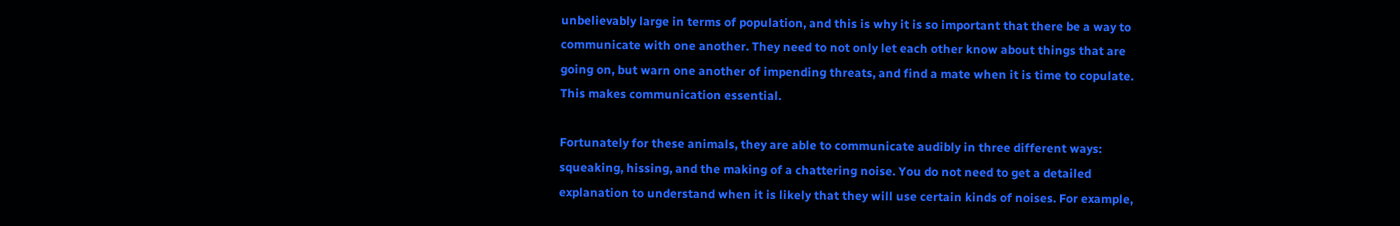unbelievably large in terms of population, and this is why it is so important that there be a way to communicate with one another. They need to not only let each other know about things that are going on, but warn one another of impending threats, and find a mate when it is time to copulate. This makes communication essential.

Fortunately for these animals, they are able to communicate audibly in three different ways: squeaking, hissing, and the making of a chattering noise. You do not need to get a detailed explanation to understand when it is likely that they will use certain kinds of noises. For example,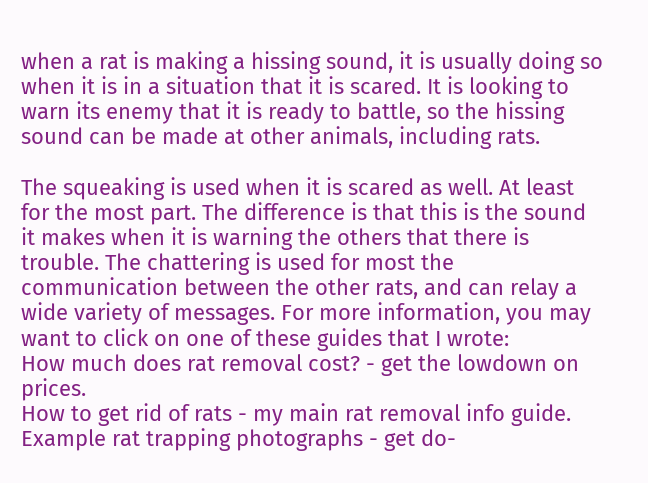when a rat is making a hissing sound, it is usually doing so when it is in a situation that it is scared. It is looking to warn its enemy that it is ready to battle, so the hissing sound can be made at other animals, including rats.

The squeaking is used when it is scared as well. At least for the most part. The difference is that this is the sound it makes when it is warning the others that there is trouble. The chattering is used for most the communication between the other rats, and can relay a wide variety of messages. For more information, you may want to click on one of these guides that I wrote:
How much does rat removal cost? - get the lowdown on prices.
How to get rid of rats - my main rat removal info guide.
Example rat trapping photographs - get do-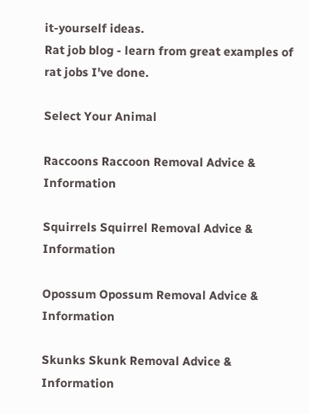it-yourself ideas.
Rat job blog - learn from great examples of rat jobs I've done.

Select Your Animal

Raccoons Raccoon Removal Advice & Information

Squirrels Squirrel Removal Advice & Information

Opossum Opossum Removal Advice & Information

Skunks Skunk Removal Advice & Information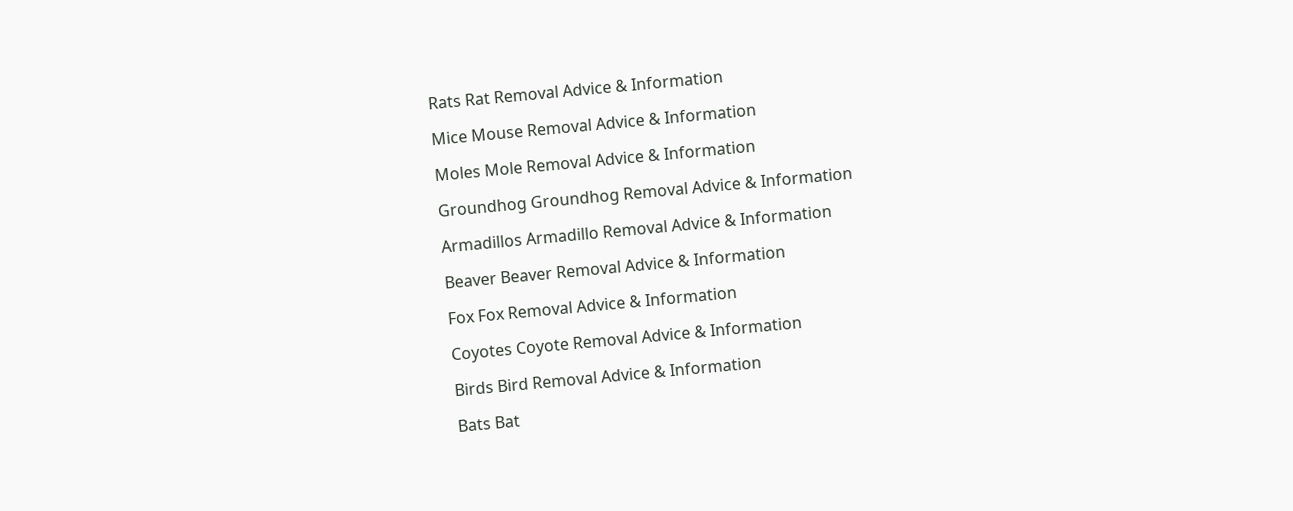Rats Rat Removal Advice & Information

Mice Mouse Removal Advice & Information

Moles Mole Removal Advice & Information

Groundhog Groundhog Removal Advice & Information

Armadillos Armadillo Removal Advice & Information

Beaver Beaver Removal Advice & Information

Fox Fox Removal Advice & Information

Coyotes Coyote Removal Advice & Information

Birds Bird Removal Advice & Information

Bats Bat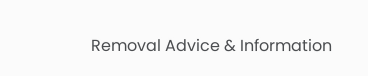Removal Advice & Information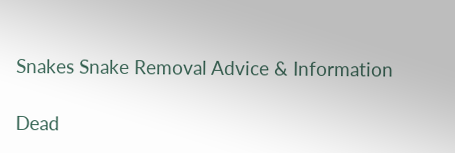Snakes Snake Removal Advice & Information

Dead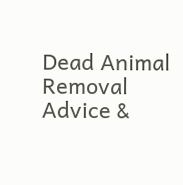Dead Animal Removal Advice &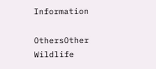Information

OthersOther Wildlife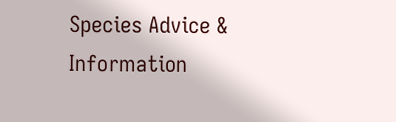Species Advice & Information